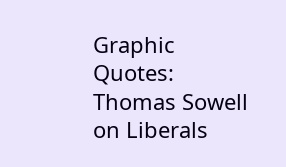Graphic Quotes: Thomas Sowell on Liberals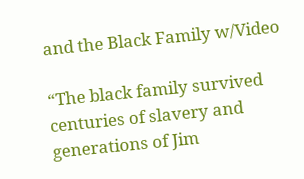and the Black Family w/Video

“The black family survived centuries of slavery and generations of Jim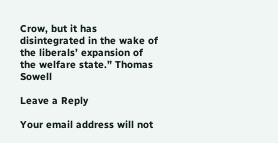Crow, but it has disintegrated in the wake of the liberals’ expansion of the welfare state.” Thomas Sowell

Leave a Reply

Your email address will not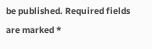be published. Required fields are marked *